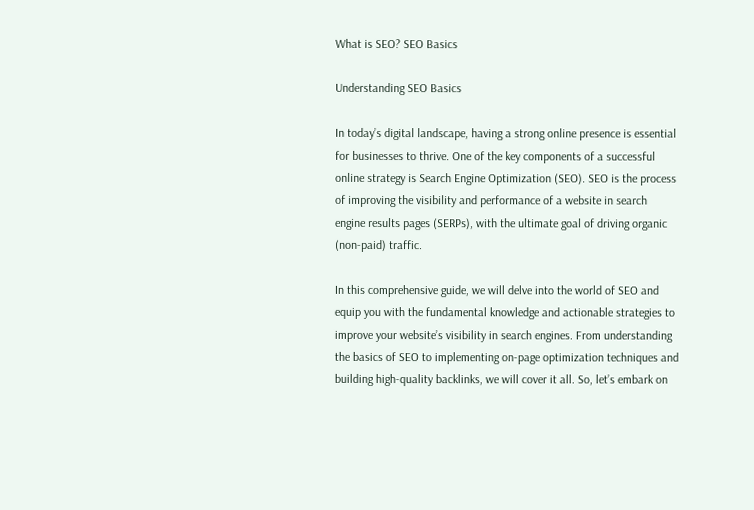What is SEO? SEO Basics

Understanding SEO Basics

In today’s digital landscape, having a strong online presence is essential for businesses to thrive. One of the key components of a successful online strategy is Search Engine Optimization (SEO). SEO is the process of improving the visibility and performance of a website in search engine results pages (SERPs), with the ultimate goal of driving organic (non-paid) traffic.

In this comprehensive guide, we will delve into the world of SEO and equip you with the fundamental knowledge and actionable strategies to improve your website’s visibility in search engines. From understanding the basics of SEO to implementing on-page optimization techniques and building high-quality backlinks, we will cover it all. So, let’s embark on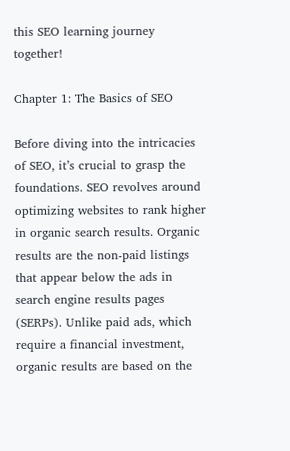this SEO learning journey together!

Chapter 1: The Basics of SEO

Before diving into the intricacies of SEO, it’s crucial to grasp the foundations. SEO revolves around optimizing websites to rank higher in organic search results. Organic results are the non-paid listings that appear below the ads in search engine results pages (SERPs). Unlike paid ads, which require a financial investment, organic results are based on the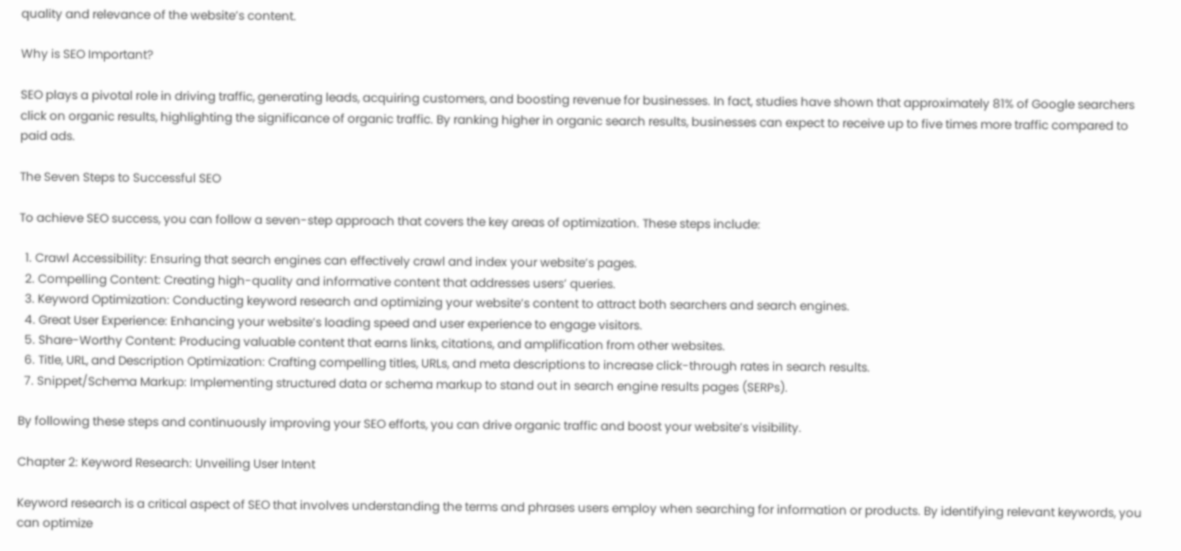quality and relevance of the website’s content.

Why is SEO Important?

SEO plays a pivotal role in driving traffic, generating leads, acquiring customers, and boosting revenue for businesses. In fact, studies have shown that approximately 81% of Google searchers click on organic results, highlighting the significance of organic traffic. By ranking higher in organic search results, businesses can expect to receive up to five times more traffic compared to paid ads.

The Seven Steps to Successful SEO

To achieve SEO success, you can follow a seven-step approach that covers the key areas of optimization. These steps include:

  1. Crawl Accessibility: Ensuring that search engines can effectively crawl and index your website’s pages.
  2. Compelling Content: Creating high-quality and informative content that addresses users’ queries.
  3. Keyword Optimization: Conducting keyword research and optimizing your website’s content to attract both searchers and search engines.
  4. Great User Experience: Enhancing your website’s loading speed and user experience to engage visitors.
  5. Share-Worthy Content: Producing valuable content that earns links, citations, and amplification from other websites.
  6. Title, URL, and Description Optimization: Crafting compelling titles, URLs, and meta descriptions to increase click-through rates in search results.
  7. Snippet/Schema Markup: Implementing structured data or schema markup to stand out in search engine results pages (SERPs).

By following these steps and continuously improving your SEO efforts, you can drive organic traffic and boost your website’s visibility.

Chapter 2: Keyword Research: Unveiling User Intent

Keyword research is a critical aspect of SEO that involves understanding the terms and phrases users employ when searching for information or products. By identifying relevant keywords, you can optimize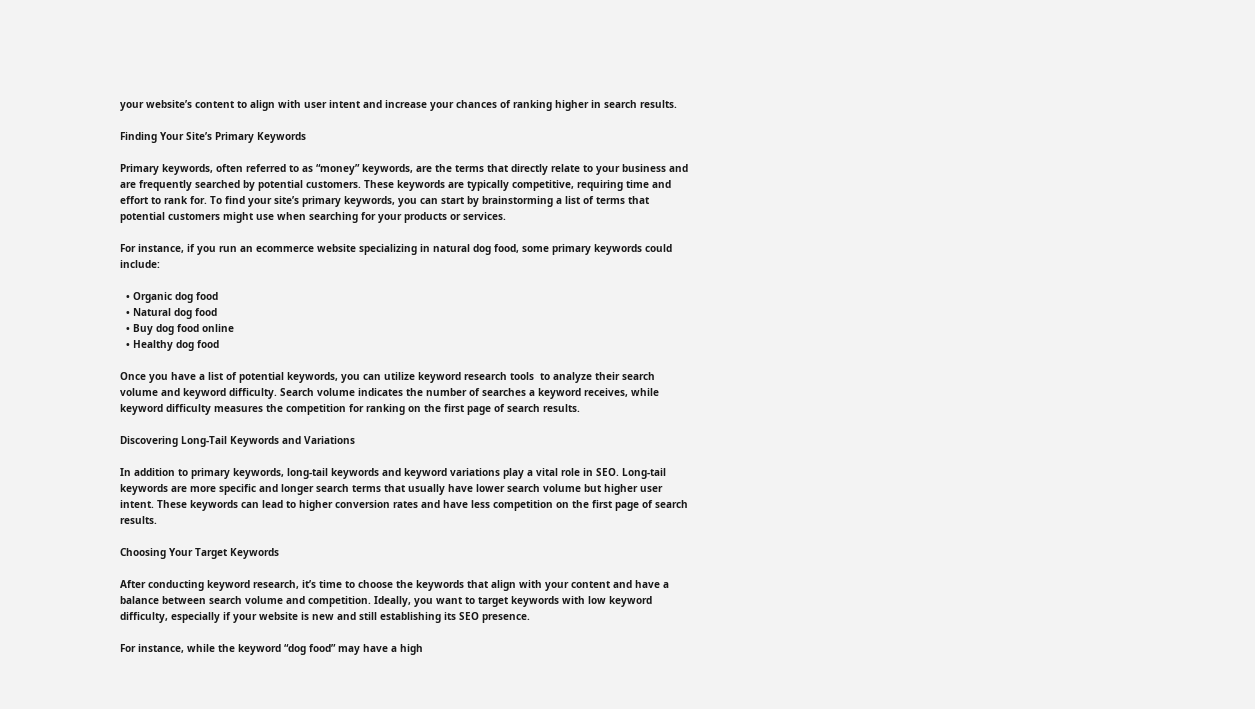your website’s content to align with user intent and increase your chances of ranking higher in search results.

Finding Your Site’s Primary Keywords

Primary keywords, often referred to as “money” keywords, are the terms that directly relate to your business and are frequently searched by potential customers. These keywords are typically competitive, requiring time and effort to rank for. To find your site’s primary keywords, you can start by brainstorming a list of terms that potential customers might use when searching for your products or services.

For instance, if you run an ecommerce website specializing in natural dog food, some primary keywords could include:

  • Organic dog food
  • Natural dog food
  • Buy dog food online
  • Healthy dog food

Once you have a list of potential keywords, you can utilize keyword research tools  to analyze their search volume and keyword difficulty. Search volume indicates the number of searches a keyword receives, while keyword difficulty measures the competition for ranking on the first page of search results.

Discovering Long-Tail Keywords and Variations

In addition to primary keywords, long-tail keywords and keyword variations play a vital role in SEO. Long-tail keywords are more specific and longer search terms that usually have lower search volume but higher user intent. These keywords can lead to higher conversion rates and have less competition on the first page of search results.

Choosing Your Target Keywords

After conducting keyword research, it’s time to choose the keywords that align with your content and have a balance between search volume and competition. Ideally, you want to target keywords with low keyword difficulty, especially if your website is new and still establishing its SEO presence.

For instance, while the keyword “dog food” may have a high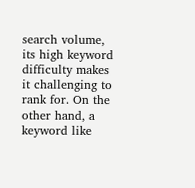search volume, its high keyword difficulty makes it challenging to rank for. On the other hand, a keyword like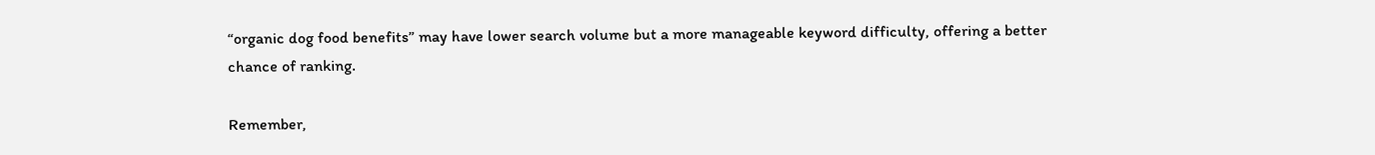“organic dog food benefits” may have lower search volume but a more manageable keyword difficulty, offering a better chance of ranking.

Remember,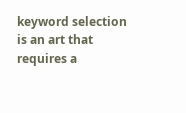keyword selection is an art that requires a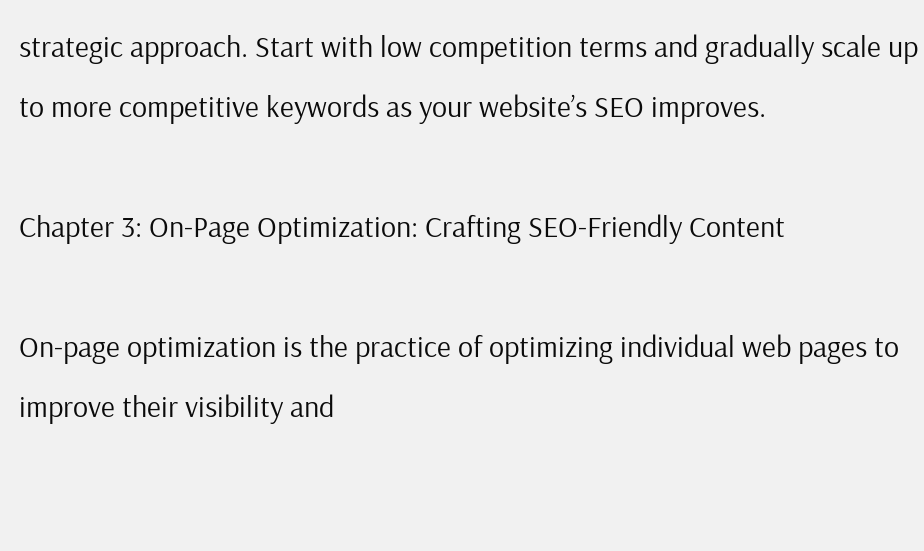strategic approach. Start with low competition terms and gradually scale up to more competitive keywords as your website’s SEO improves.

Chapter 3: On-Page Optimization: Crafting SEO-Friendly Content

On-page optimization is the practice of optimizing individual web pages to improve their visibility and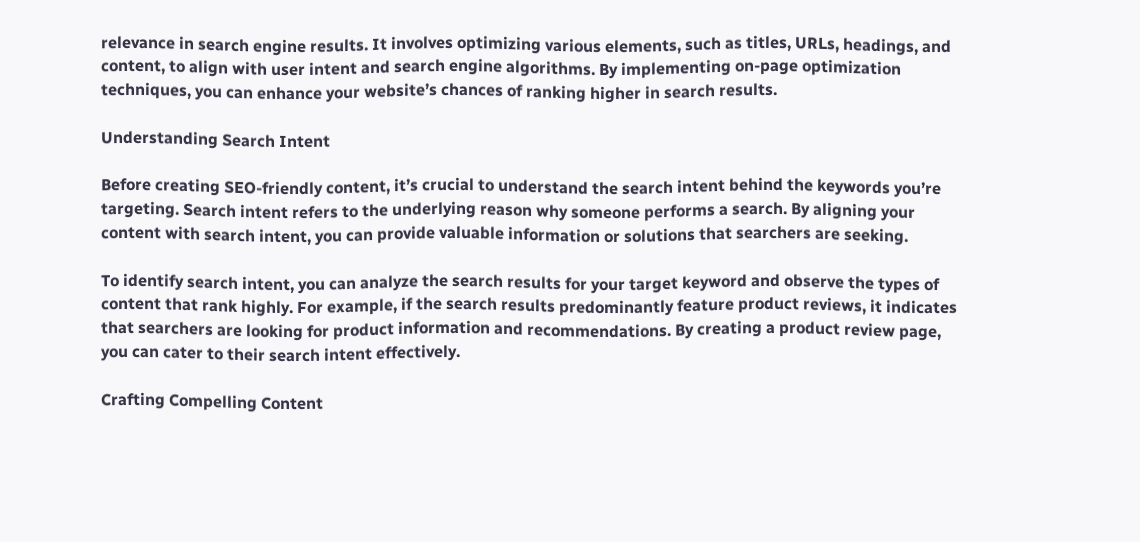relevance in search engine results. It involves optimizing various elements, such as titles, URLs, headings, and content, to align with user intent and search engine algorithms. By implementing on-page optimization techniques, you can enhance your website’s chances of ranking higher in search results.

Understanding Search Intent

Before creating SEO-friendly content, it’s crucial to understand the search intent behind the keywords you’re targeting. Search intent refers to the underlying reason why someone performs a search. By aligning your content with search intent, you can provide valuable information or solutions that searchers are seeking.

To identify search intent, you can analyze the search results for your target keyword and observe the types of content that rank highly. For example, if the search results predominantly feature product reviews, it indicates that searchers are looking for product information and recommendations. By creating a product review page, you can cater to their search intent effectively.

Crafting Compelling Content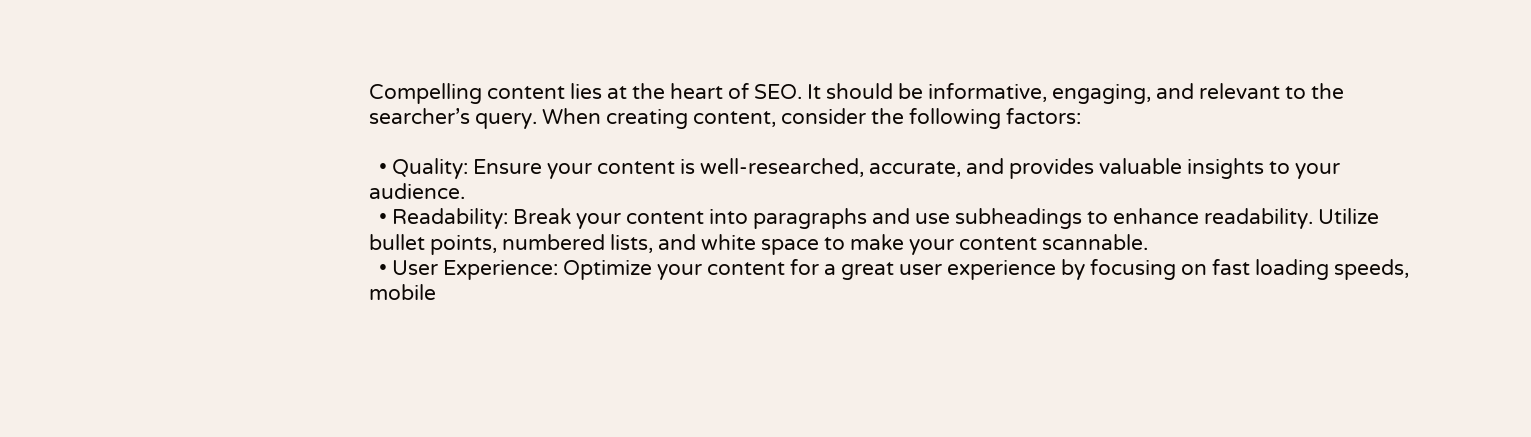Compelling content lies at the heart of SEO. It should be informative, engaging, and relevant to the searcher’s query. When creating content, consider the following factors:

  • Quality: Ensure your content is well-researched, accurate, and provides valuable insights to your audience.
  • Readability: Break your content into paragraphs and use subheadings to enhance readability. Utilize bullet points, numbered lists, and white space to make your content scannable.
  • User Experience: Optimize your content for a great user experience by focusing on fast loading speeds, mobile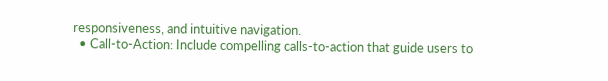responsiveness, and intuitive navigation.
  • Call-to-Action: Include compelling calls-to-action that guide users to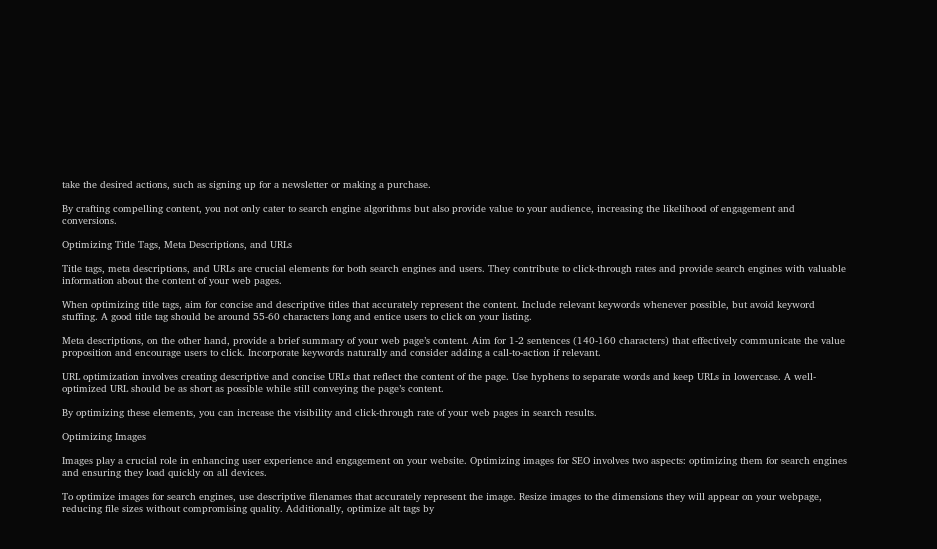take the desired actions, such as signing up for a newsletter or making a purchase.

By crafting compelling content, you not only cater to search engine algorithms but also provide value to your audience, increasing the likelihood of engagement and conversions.

Optimizing Title Tags, Meta Descriptions, and URLs

Title tags, meta descriptions, and URLs are crucial elements for both search engines and users. They contribute to click-through rates and provide search engines with valuable information about the content of your web pages.

When optimizing title tags, aim for concise and descriptive titles that accurately represent the content. Include relevant keywords whenever possible, but avoid keyword stuffing. A good title tag should be around 55-60 characters long and entice users to click on your listing.

Meta descriptions, on the other hand, provide a brief summary of your web page’s content. Aim for 1-2 sentences (140-160 characters) that effectively communicate the value proposition and encourage users to click. Incorporate keywords naturally and consider adding a call-to-action if relevant.

URL optimization involves creating descriptive and concise URLs that reflect the content of the page. Use hyphens to separate words and keep URLs in lowercase. A well-optimized URL should be as short as possible while still conveying the page’s content.

By optimizing these elements, you can increase the visibility and click-through rate of your web pages in search results.

Optimizing Images

Images play a crucial role in enhancing user experience and engagement on your website. Optimizing images for SEO involves two aspects: optimizing them for search engines and ensuring they load quickly on all devices.

To optimize images for search engines, use descriptive filenames that accurately represent the image. Resize images to the dimensions they will appear on your webpage, reducing file sizes without compromising quality. Additionally, optimize alt tags by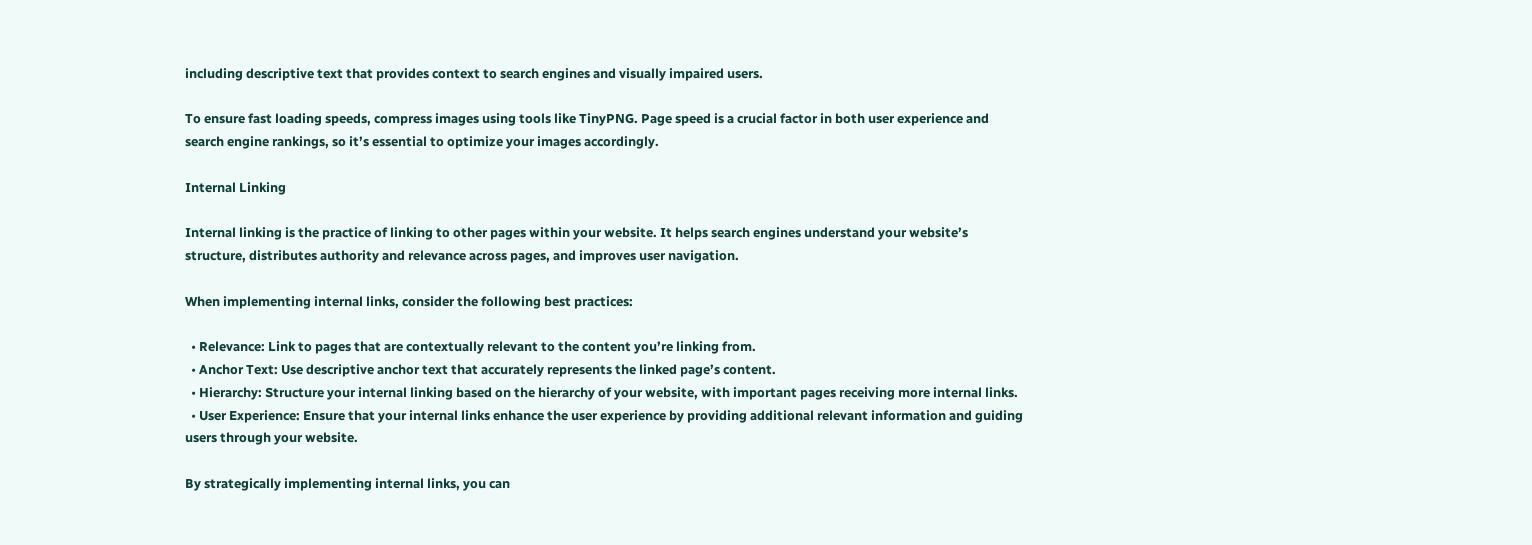including descriptive text that provides context to search engines and visually impaired users.

To ensure fast loading speeds, compress images using tools like TinyPNG. Page speed is a crucial factor in both user experience and search engine rankings, so it’s essential to optimize your images accordingly.

Internal Linking

Internal linking is the practice of linking to other pages within your website. It helps search engines understand your website’s structure, distributes authority and relevance across pages, and improves user navigation.

When implementing internal links, consider the following best practices:

  • Relevance: Link to pages that are contextually relevant to the content you’re linking from.
  • Anchor Text: Use descriptive anchor text that accurately represents the linked page’s content.
  • Hierarchy: Structure your internal linking based on the hierarchy of your website, with important pages receiving more internal links.
  • User Experience: Ensure that your internal links enhance the user experience by providing additional relevant information and guiding users through your website.

By strategically implementing internal links, you can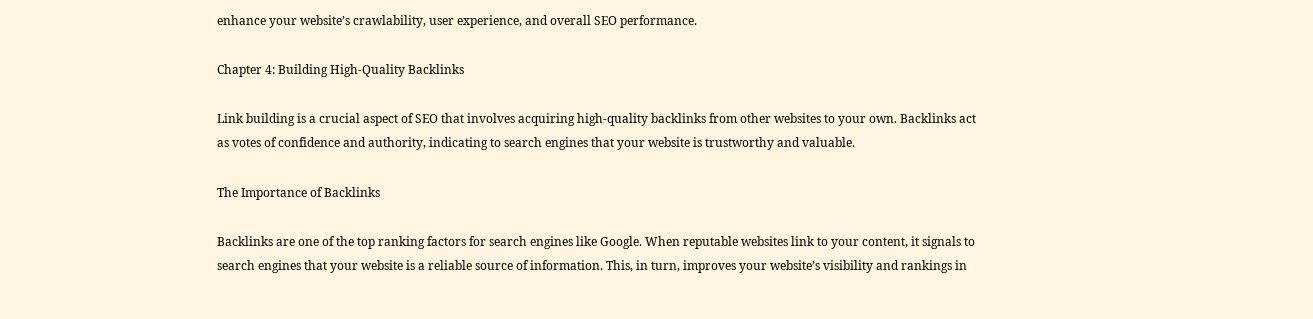enhance your website’s crawlability, user experience, and overall SEO performance.

Chapter 4: Building High-Quality Backlinks

Link building is a crucial aspect of SEO that involves acquiring high-quality backlinks from other websites to your own. Backlinks act as votes of confidence and authority, indicating to search engines that your website is trustworthy and valuable.

The Importance of Backlinks

Backlinks are one of the top ranking factors for search engines like Google. When reputable websites link to your content, it signals to search engines that your website is a reliable source of information. This, in turn, improves your website’s visibility and rankings in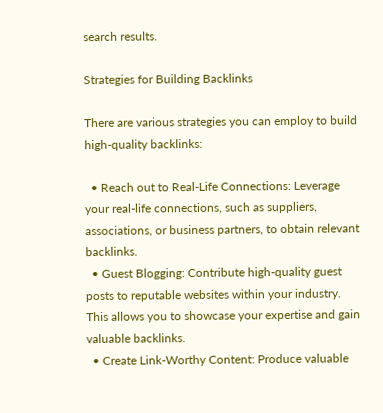search results.

Strategies for Building Backlinks

There are various strategies you can employ to build high-quality backlinks:

  • Reach out to Real-Life Connections: Leverage your real-life connections, such as suppliers, associations, or business partners, to obtain relevant backlinks.
  • Guest Blogging: Contribute high-quality guest posts to reputable websites within your industry. This allows you to showcase your expertise and gain valuable backlinks.
  • Create Link-Worthy Content: Produce valuable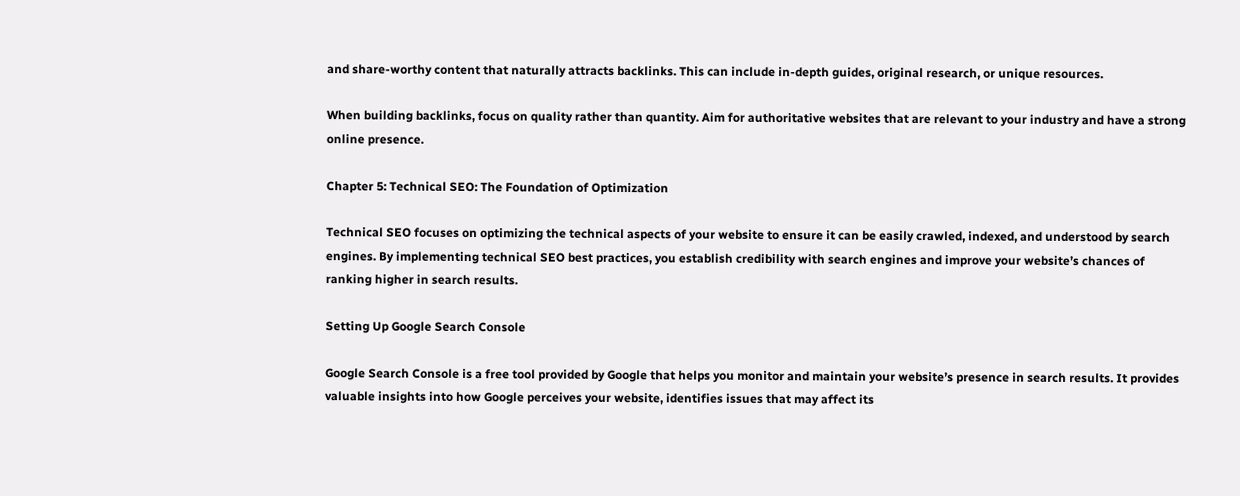and share-worthy content that naturally attracts backlinks. This can include in-depth guides, original research, or unique resources.

When building backlinks, focus on quality rather than quantity. Aim for authoritative websites that are relevant to your industry and have a strong online presence.

Chapter 5: Technical SEO: The Foundation of Optimization

Technical SEO focuses on optimizing the technical aspects of your website to ensure it can be easily crawled, indexed, and understood by search engines. By implementing technical SEO best practices, you establish credibility with search engines and improve your website’s chances of ranking higher in search results.

Setting Up Google Search Console

Google Search Console is a free tool provided by Google that helps you monitor and maintain your website’s presence in search results. It provides valuable insights into how Google perceives your website, identifies issues that may affect its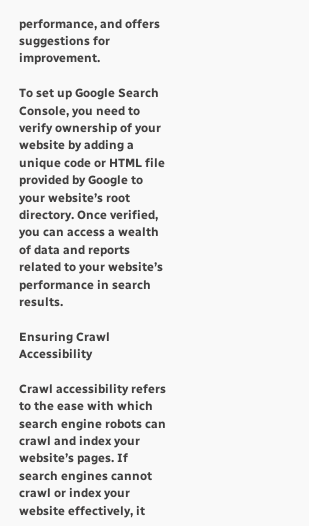performance, and offers suggestions for improvement.

To set up Google Search Console, you need to verify ownership of your website by adding a unique code or HTML file provided by Google to your website’s root directory. Once verified, you can access a wealth of data and reports related to your website’s performance in search results.

Ensuring Crawl Accessibility

Crawl accessibility refers to the ease with which search engine robots can crawl and index your website’s pages. If search engines cannot crawl or index your website effectively, it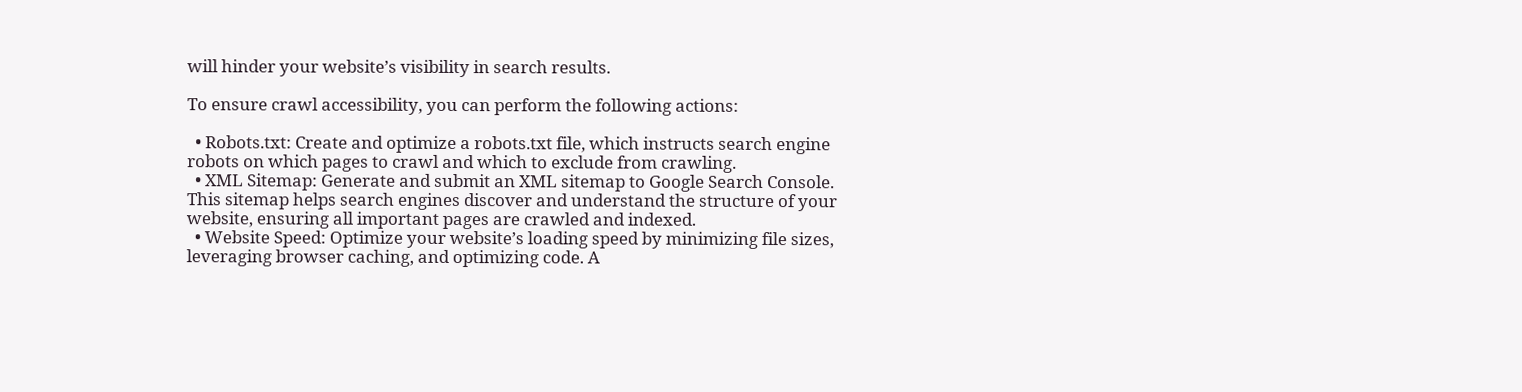will hinder your website’s visibility in search results.

To ensure crawl accessibility, you can perform the following actions:

  • Robots.txt: Create and optimize a robots.txt file, which instructs search engine robots on which pages to crawl and which to exclude from crawling.
  • XML Sitemap: Generate and submit an XML sitemap to Google Search Console. This sitemap helps search engines discover and understand the structure of your website, ensuring all important pages are crawled and indexed.
  • Website Speed: Optimize your website’s loading speed by minimizing file sizes, leveraging browser caching, and optimizing code. A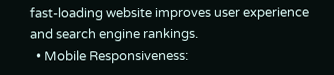fast-loading website improves user experience and search engine rankings.
  • Mobile Responsiveness: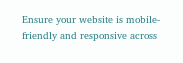Ensure your website is mobile-friendly and responsive across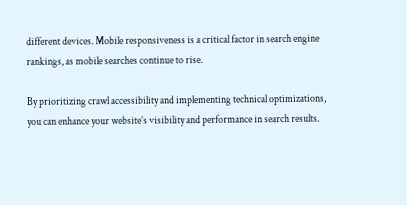different devices. Mobile responsiveness is a critical factor in search engine rankings, as mobile searches continue to rise.

By prioritizing crawl accessibility and implementing technical optimizations, you can enhance your website’s visibility and performance in search results.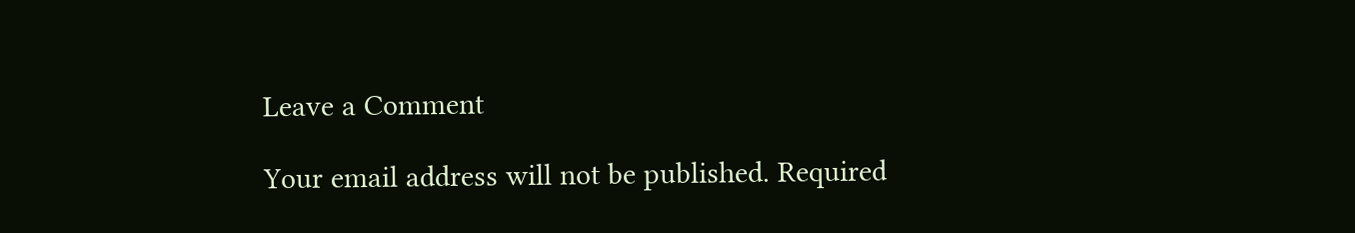Leave a Comment

Your email address will not be published. Required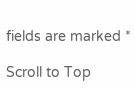fields are marked *

Scroll to Top